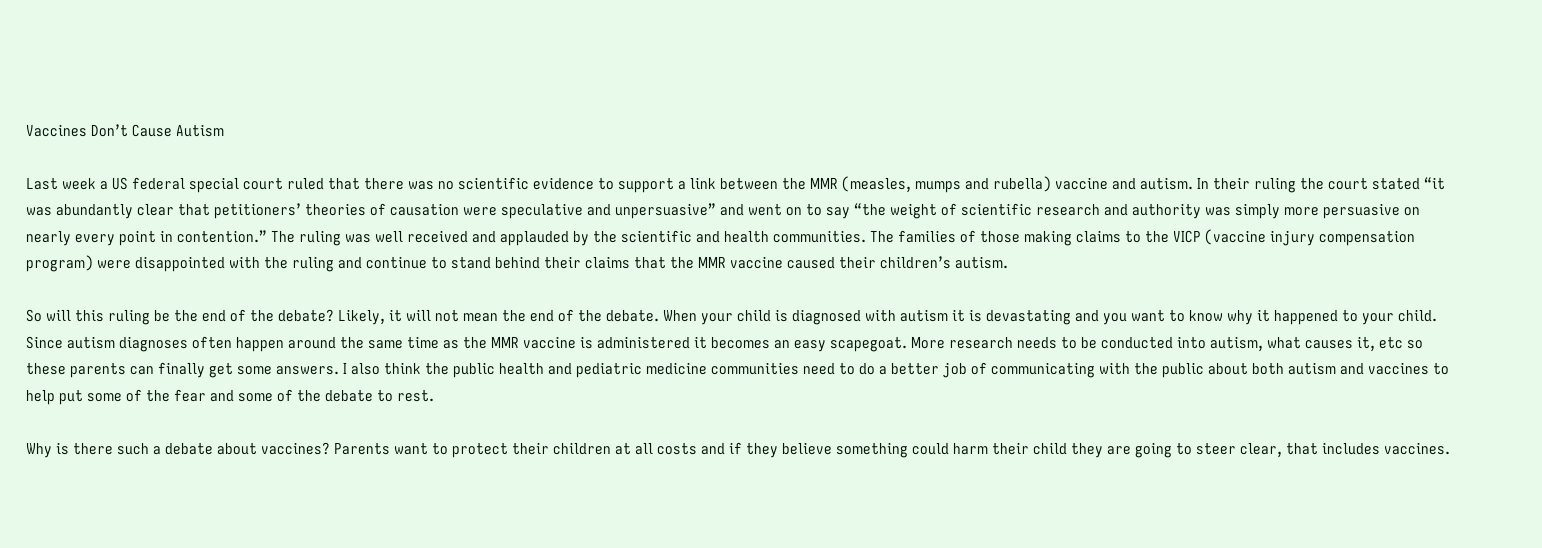Vaccines Don’t Cause Autism

Last week a US federal special court ruled that there was no scientific evidence to support a link between the MMR (measles, mumps and rubella) vaccine and autism. In their ruling the court stated “it was abundantly clear that petitioners’ theories of causation were speculative and unpersuasive” and went on to say “the weight of scientific research and authority was simply more persuasive on nearly every point in contention.” The ruling was well received and applauded by the scientific and health communities. The families of those making claims to the VICP (vaccine injury compensation program) were disappointed with the ruling and continue to stand behind their claims that the MMR vaccine caused their children’s autism.

So will this ruling be the end of the debate? Likely, it will not mean the end of the debate. When your child is diagnosed with autism it is devastating and you want to know why it happened to your child. Since autism diagnoses often happen around the same time as the MMR vaccine is administered it becomes an easy scapegoat. More research needs to be conducted into autism, what causes it, etc so these parents can finally get some answers. I also think the public health and pediatric medicine communities need to do a better job of communicating with the public about both autism and vaccines to help put some of the fear and some of the debate to rest.

Why is there such a debate about vaccines? Parents want to protect their children at all costs and if they believe something could harm their child they are going to steer clear, that includes vaccines.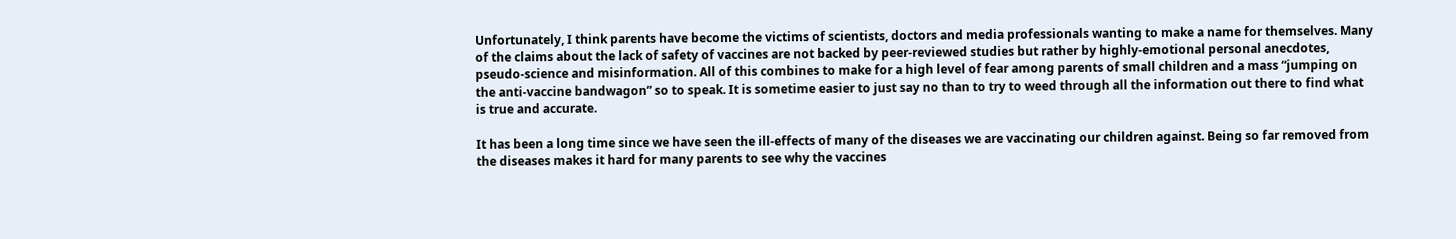Unfortunately, I think parents have become the victims of scientists, doctors and media professionals wanting to make a name for themselves. Many of the claims about the lack of safety of vaccines are not backed by peer-reviewed studies but rather by highly-emotional personal anecdotes, pseudo-science and misinformation. All of this combines to make for a high level of fear among parents of small children and a mass “jumping on the anti-vaccine bandwagon” so to speak. It is sometime easier to just say no than to try to weed through all the information out there to find what is true and accurate.

It has been a long time since we have seen the ill-effects of many of the diseases we are vaccinating our children against. Being so far removed from the diseases makes it hard for many parents to see why the vaccines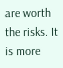are worth the risks. It is more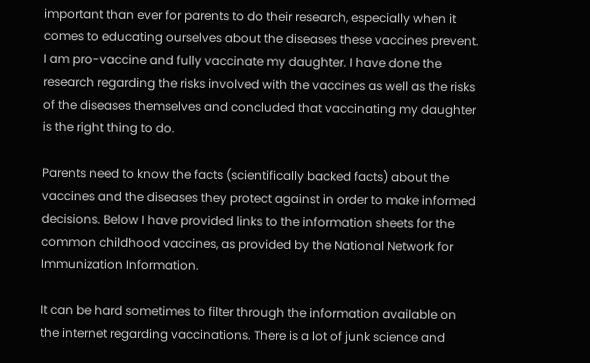important than ever for parents to do their research, especially when it comes to educating ourselves about the diseases these vaccines prevent. I am pro-vaccine and fully vaccinate my daughter. I have done the research regarding the risks involved with the vaccines as well as the risks of the diseases themselves and concluded that vaccinating my daughter is the right thing to do.

Parents need to know the facts (scientifically backed facts) about the vaccines and the diseases they protect against in order to make informed decisions. Below I have provided links to the information sheets for the common childhood vaccines, as provided by the National Network for Immunization Information.

It can be hard sometimes to filter through the information available on the internet regarding vaccinations. There is a lot of junk science and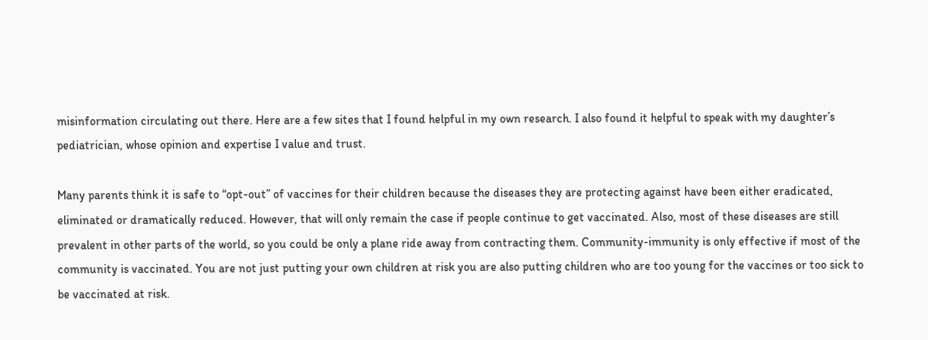misinformation circulating out there. Here are a few sites that I found helpful in my own research. I also found it helpful to speak with my daughter’s pediatrician, whose opinion and expertise I value and trust.

Many parents think it is safe to “opt-out” of vaccines for their children because the diseases they are protecting against have been either eradicated, eliminated or dramatically reduced. However, that will only remain the case if people continue to get vaccinated. Also, most of these diseases are still prevalent in other parts of the world, so you could be only a plane ride away from contracting them. Community-immunity is only effective if most of the community is vaccinated. You are not just putting your own children at risk you are also putting children who are too young for the vaccines or too sick to be vaccinated at risk.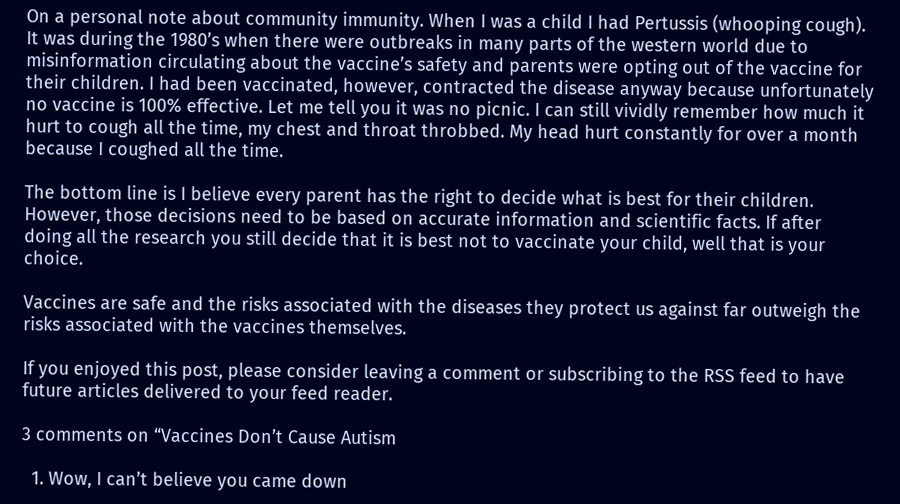On a personal note about community immunity. When I was a child I had Pertussis (whooping cough). It was during the 1980’s when there were outbreaks in many parts of the western world due to misinformation circulating about the vaccine’s safety and parents were opting out of the vaccine for their children. I had been vaccinated, however, contracted the disease anyway because unfortunately no vaccine is 100% effective. Let me tell you it was no picnic. I can still vividly remember how much it hurt to cough all the time, my chest and throat throbbed. My head hurt constantly for over a month because I coughed all the time.

The bottom line is I believe every parent has the right to decide what is best for their children. However, those decisions need to be based on accurate information and scientific facts. If after doing all the research you still decide that it is best not to vaccinate your child, well that is your choice.

Vaccines are safe and the risks associated with the diseases they protect us against far outweigh the risks associated with the vaccines themselves.

If you enjoyed this post, please consider leaving a comment or subscribing to the RSS feed to have future articles delivered to your feed reader.

3 comments on “Vaccines Don’t Cause Autism

  1. Wow, I can’t believe you came down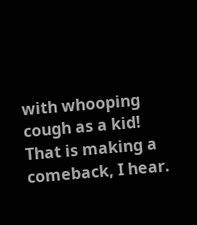with whooping cough as a kid! That is making a comeback, I hear.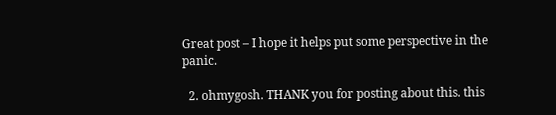Great post – I hope it helps put some perspective in the panic.

  2. ohmygosh. THANK you for posting about this. this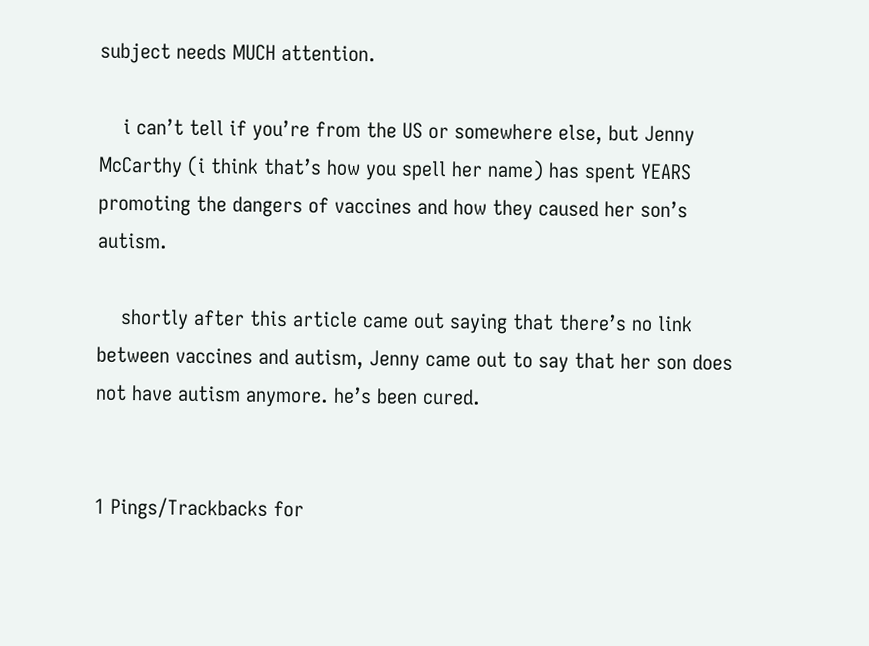subject needs MUCH attention.

    i can’t tell if you’re from the US or somewhere else, but Jenny McCarthy (i think that’s how you spell her name) has spent YEARS promoting the dangers of vaccines and how they caused her son’s autism.

    shortly after this article came out saying that there’s no link between vaccines and autism, Jenny came out to say that her son does not have autism anymore. he’s been cured.


1 Pings/Trackbacks for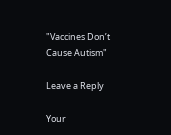"Vaccines Don’t Cause Autism"

Leave a Reply

Your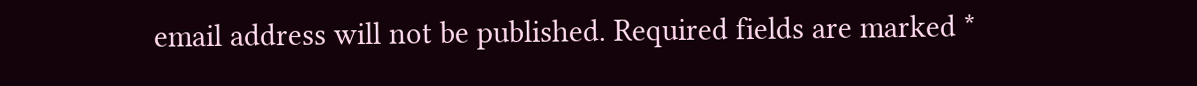email address will not be published. Required fields are marked *